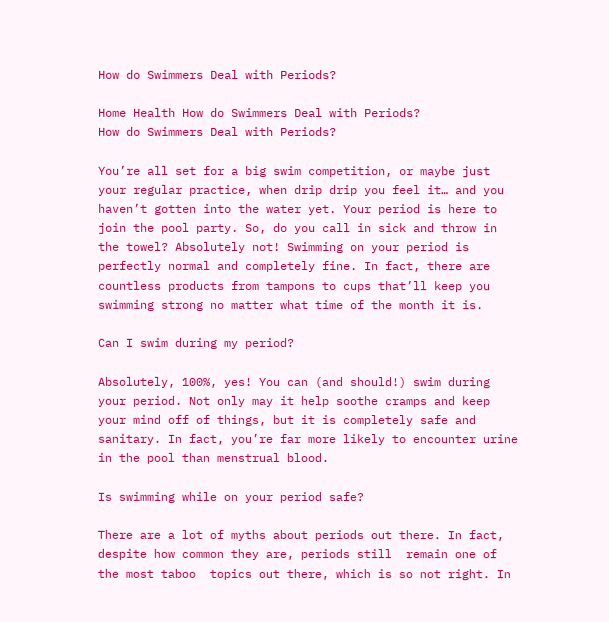How do Swimmers Deal with Periods?

Home Health How do Swimmers Deal with Periods?
How do Swimmers Deal with Periods?

You’re all set for a big swim competition, or maybe just your regular practice, when drip drip you feel it… and you haven’t gotten into the water yet. Your period is here to join the pool party. So, do you call in sick and throw in the towel? Absolutely not! Swimming on your period is perfectly normal and completely fine. In fact, there are countless products from tampons to cups that’ll keep you swimming strong no matter what time of the month it is.

Can I swim during my period?

Absolutely, 100%, yes! You can (and should!) swim during your period. Not only may it help soothe cramps and keep your mind off of things, but it is completely safe and sanitary. In fact, you’re far more likely to encounter urine in the pool than menstrual blood.

Is swimming while on your period safe?

There are a lot of myths about periods out there. In fact, despite how common they are, periods still  remain one of the most taboo  topics out there, which is so not right. In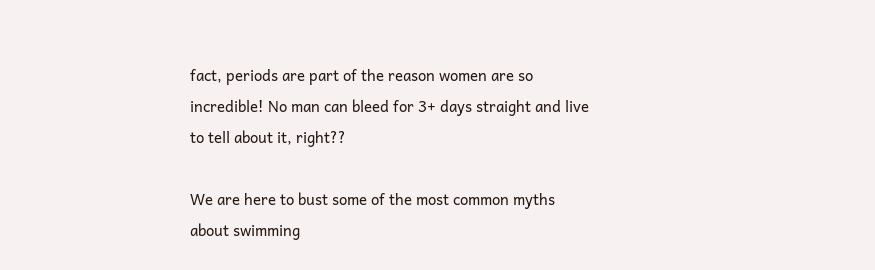fact, periods are part of the reason women are so incredible! No man can bleed for 3+ days straight and live to tell about it, right??

We are here to bust some of the most common myths about swimming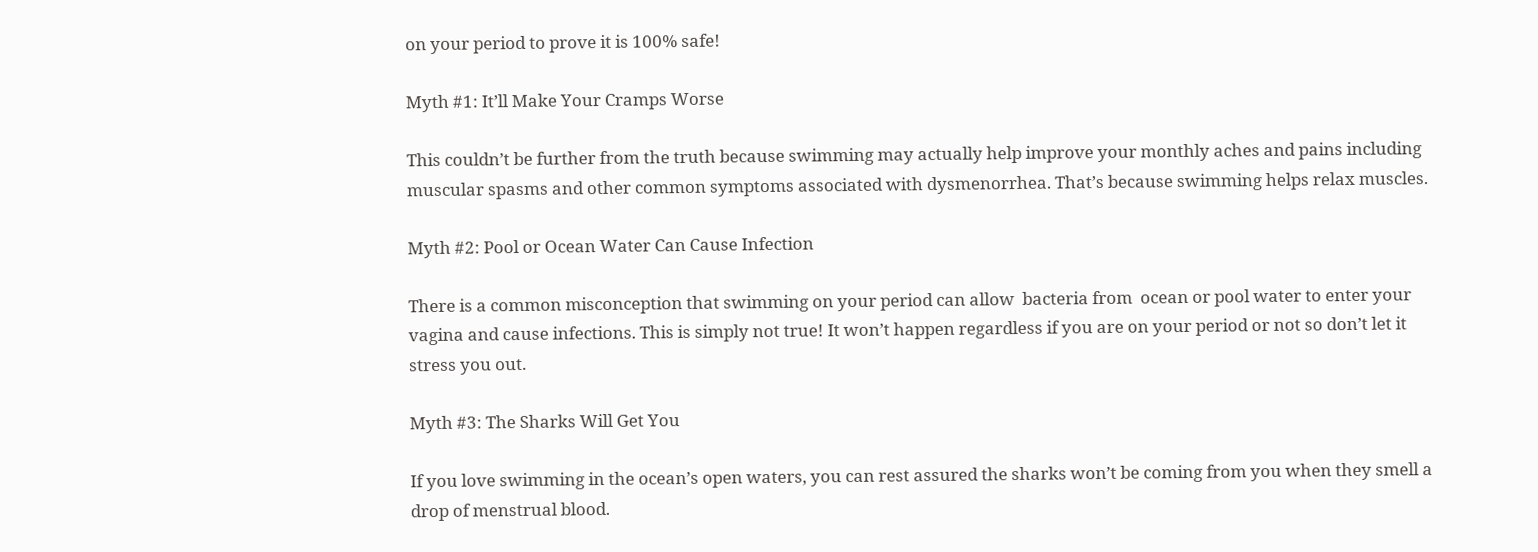on your period to prove it is 100% safe!

Myth #1: It’ll Make Your Cramps Worse

This couldn’t be further from the truth because swimming may actually help improve your monthly aches and pains including muscular spasms and other common symptoms associated with dysmenorrhea. That’s because swimming helps relax muscles.

Myth #2: Pool or Ocean Water Can Cause Infection

There is a common misconception that swimming on your period can allow  bacteria from  ocean or pool water to enter your vagina and cause infections. This is simply not true! It won’t happen regardless if you are on your period or not so don’t let it stress you out.

Myth #3: The Sharks Will Get You

If you love swimming in the ocean’s open waters, you can rest assured the sharks won’t be coming from you when they smell a drop of menstrual blood.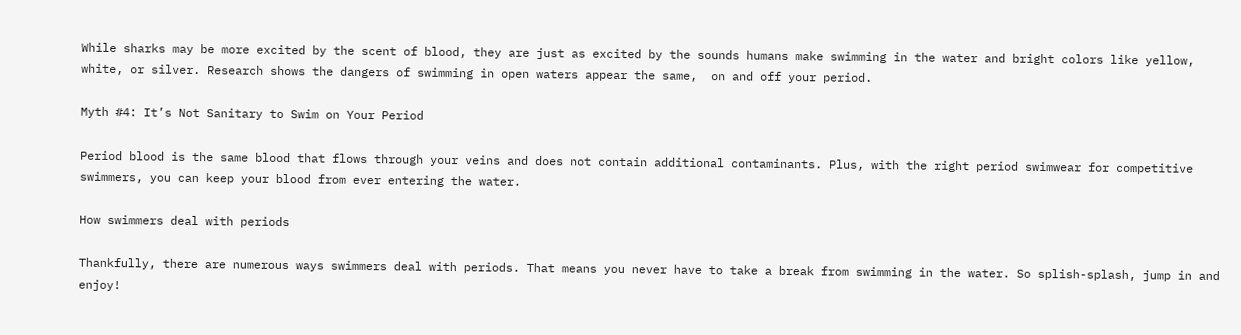While sharks may be more excited by the scent of blood, they are just as excited by the sounds humans make swimming in the water and bright colors like yellow, white, or silver. Research shows the dangers of swimming in open waters appear the same,  on and off your period.

Myth #4: It’s Not Sanitary to Swim on Your Period

Period blood is the same blood that flows through your veins and does not contain additional contaminants. Plus, with the right period swimwear for competitive swimmers, you can keep your blood from ever entering the water.

How swimmers deal with periods

Thankfully, there are numerous ways swimmers deal with periods. That means you never have to take a break from swimming in the water. So splish-splash, jump in and enjoy!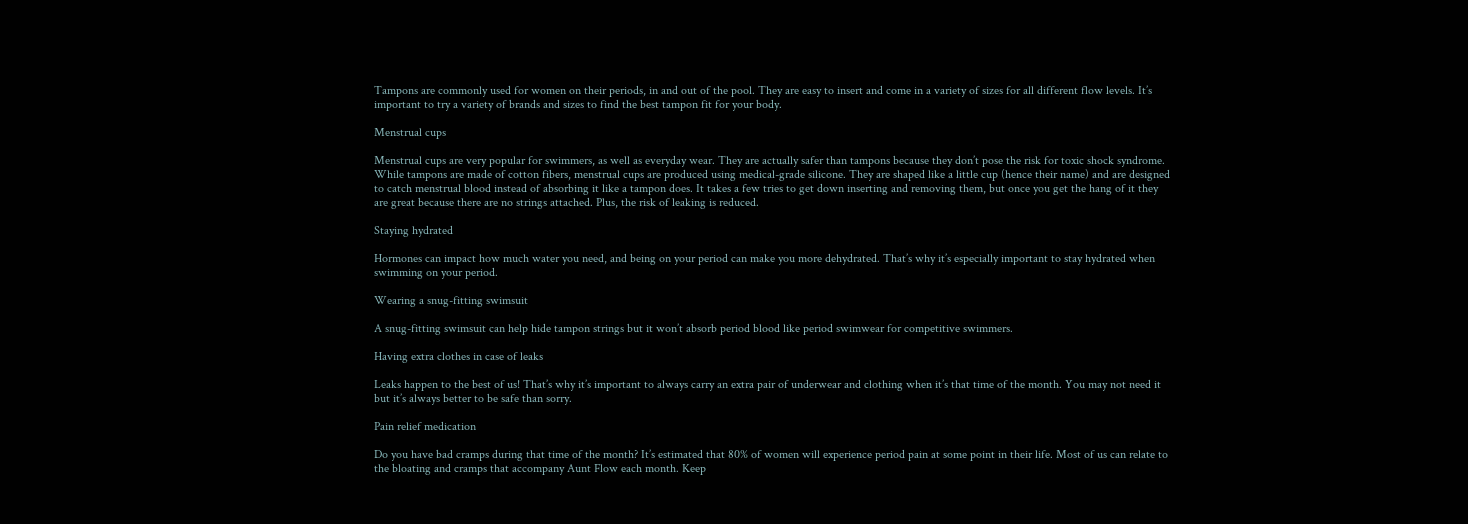Tampons are commonly used for women on their periods, in and out of the pool. They are easy to insert and come in a variety of sizes for all different flow levels. It’s important to try a variety of brands and sizes to find the best tampon fit for your body.

Menstrual cups

Menstrual cups are very popular for swimmers, as well as everyday wear. They are actually safer than tampons because they don’t pose the risk for toxic shock syndrome. While tampons are made of cotton fibers, menstrual cups are produced using medical-grade silicone. They are shaped like a little cup (hence their name) and are designed to catch menstrual blood instead of absorbing it like a tampon does. It takes a few tries to get down inserting and removing them, but once you get the hang of it they are great because there are no strings attached. Plus, the risk of leaking is reduced.

Staying hydrated

Hormones can impact how much water you need, and being on your period can make you more dehydrated. That’s why it’s especially important to stay hydrated when swimming on your period.

Wearing a snug-fitting swimsuit

A snug-fitting swimsuit can help hide tampon strings but it won’t absorb period blood like period swimwear for competitive swimmers.

Having extra clothes in case of leaks

Leaks happen to the best of us! That’s why it’s important to always carry an extra pair of underwear and clothing when it’s that time of the month. You may not need it but it’s always better to be safe than sorry.

Pain relief medication

Do you have bad cramps during that time of the month? It’s estimated that 80% of women will experience period pain at some point in their life. Most of us can relate to the bloating and cramps that accompany Aunt Flow each month. Keep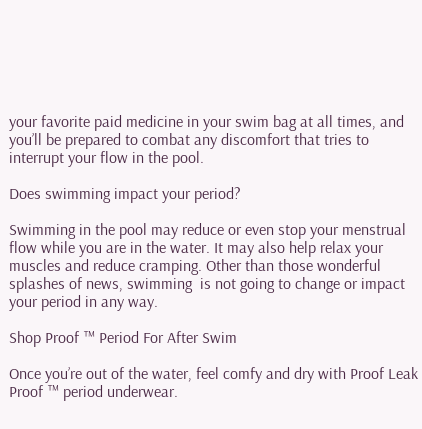your favorite paid medicine in your swim bag at all times, and you’ll be prepared to combat any discomfort that tries to interrupt your flow in the pool.

Does swimming impact your period?

Swimming in the pool may reduce or even stop your menstrual flow while you are in the water. It may also help relax your muscles and reduce cramping. Other than those wonderful splashes of news, swimming  is not going to change or impact your period in any way.

Shop Proof ™ Period For After Swim

Once you’re out of the water, feel comfy and dry with Proof Leak Proof ™ period underwear.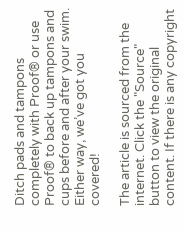Ditch pads and tampons completely with Proof® or use Proof® to back up tampons and cups before and after your swim. Either way, we’ve got you covered!

The article is sourced from the internet. Click the "Source" button to view the original content. If there is any copyright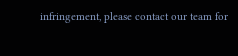infringement, please contact our team for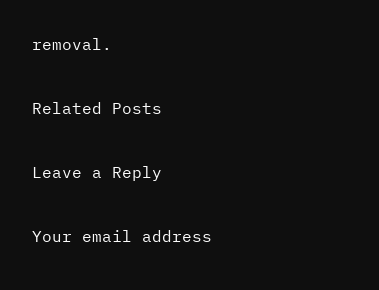removal.

Related Posts

Leave a Reply

Your email address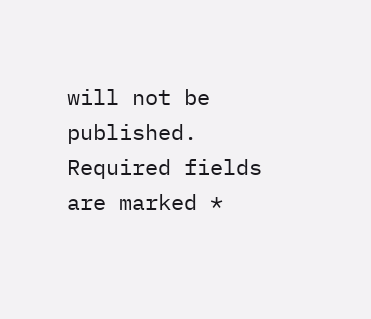will not be published. Required fields are marked *